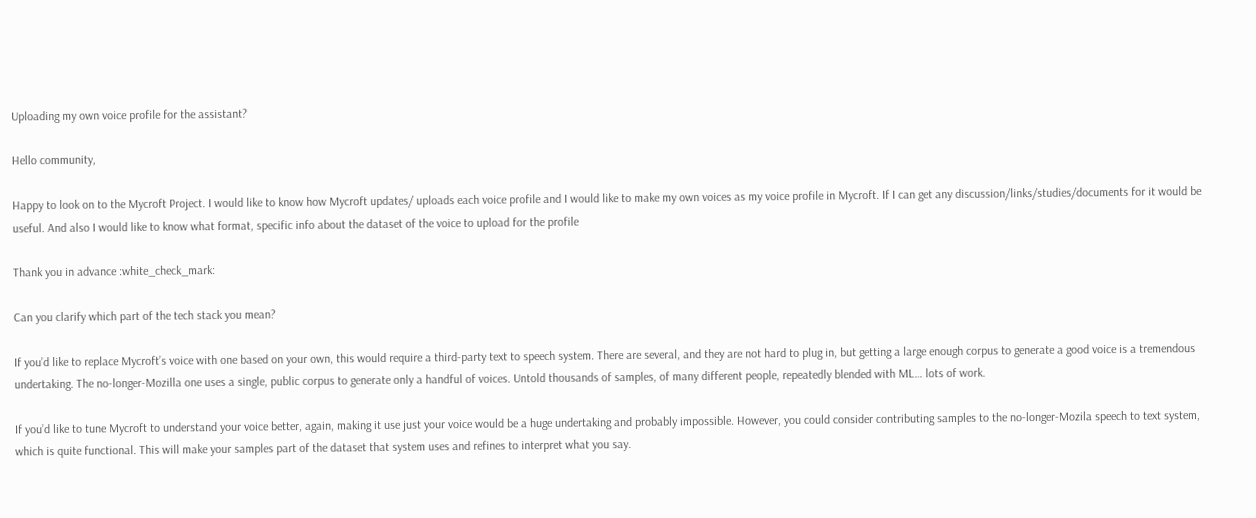Uploading my own voice profile for the assistant?

Hello community,

Happy to look on to the Mycroft Project. I would like to know how Mycroft updates/ uploads each voice profile and I would like to make my own voices as my voice profile in Mycroft. If I can get any discussion/links/studies/documents for it would be useful. And also I would like to know what format, specific info about the dataset of the voice to upload for the profile

Thank you in advance :white_check_mark:

Can you clarify which part of the tech stack you mean?

If you’d like to replace Mycroft’s voice with one based on your own, this would require a third-party text to speech system. There are several, and they are not hard to plug in, but getting a large enough corpus to generate a good voice is a tremendous undertaking. The no-longer-Mozilla one uses a single, public corpus to generate only a handful of voices. Untold thousands of samples, of many different people, repeatedly blended with ML… lots of work.

If you’d like to tune Mycroft to understand your voice better, again, making it use just your voice would be a huge undertaking and probably impossible. However, you could consider contributing samples to the no-longer-Mozila speech to text system, which is quite functional. This will make your samples part of the dataset that system uses and refines to interpret what you say.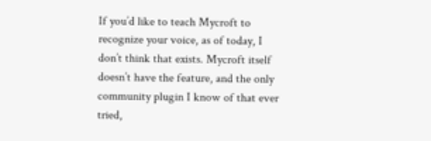If you’d like to teach Mycroft to recognize your voice, as of today, I don’t think that exists. Mycroft itself doesn’t have the feature, and the only community plugin I know of that ever tried,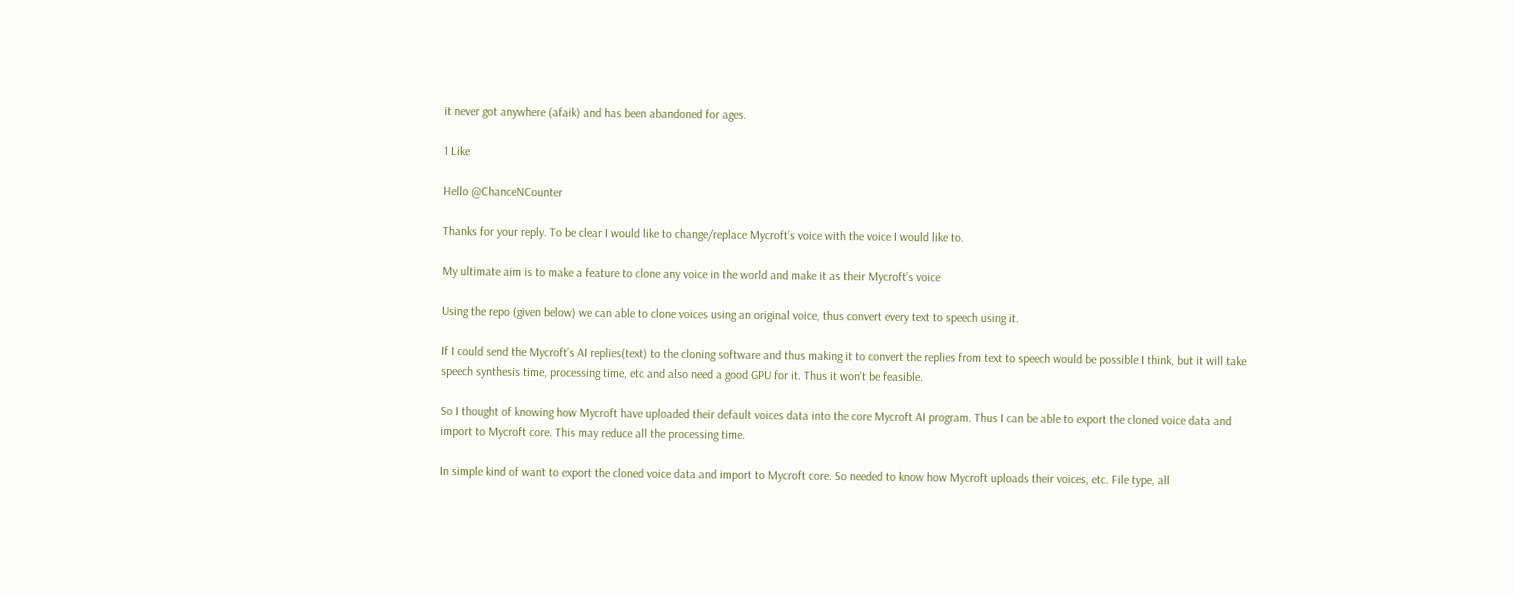it never got anywhere (afaik) and has been abandoned for ages.

1 Like

Hello @ChanceNCounter

Thanks for your reply. To be clear I would like to change/replace Mycroft’s voice with the voice I would like to.

My ultimate aim is to make a feature to clone any voice in the world and make it as their Mycroft’s voice

Using the repo (given below) we can able to clone voices using an original voice, thus convert every text to speech using it.

If I could send the Mycroft’s AI replies(text) to the cloning software and thus making it to convert the replies from text to speech would be possible I think, but it will take speech synthesis time, processing time, etc and also need a good GPU for it. Thus it won’t be feasible.

So I thought of knowing how Mycroft have uploaded their default voices data into the core Mycroft AI program. Thus I can be able to export the cloned voice data and import to Mycroft core. This may reduce all the processing time.

In simple kind of want to export the cloned voice data and import to Mycroft core. So needed to know how Mycroft uploads their voices, etc. File type, all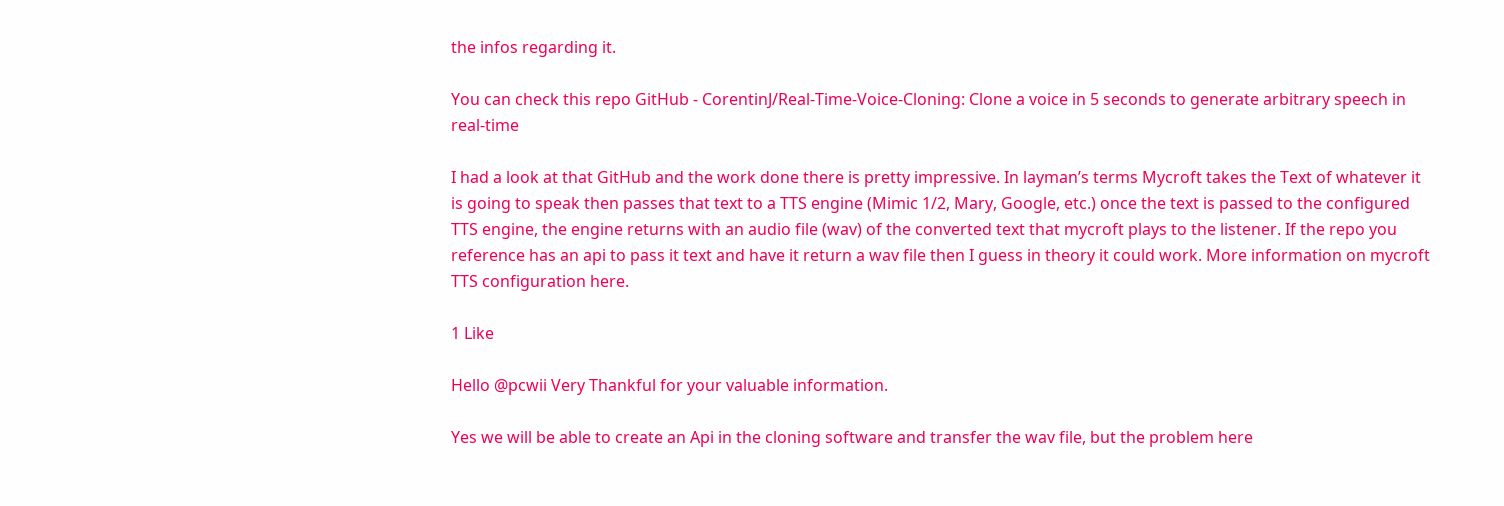the infos regarding it.

You can check this repo GitHub - CorentinJ/Real-Time-Voice-Cloning: Clone a voice in 5 seconds to generate arbitrary speech in real-time

I had a look at that GitHub and the work done there is pretty impressive. In layman’s terms Mycroft takes the Text of whatever it is going to speak then passes that text to a TTS engine (Mimic 1/2, Mary, Google, etc.) once the text is passed to the configured TTS engine, the engine returns with an audio file (wav) of the converted text that mycroft plays to the listener. If the repo you reference has an api to pass it text and have it return a wav file then I guess in theory it could work. More information on mycroft TTS configuration here.

1 Like

Hello @pcwii Very Thankful for your valuable information.

Yes we will be able to create an Api in the cloning software and transfer the wav file, but the problem here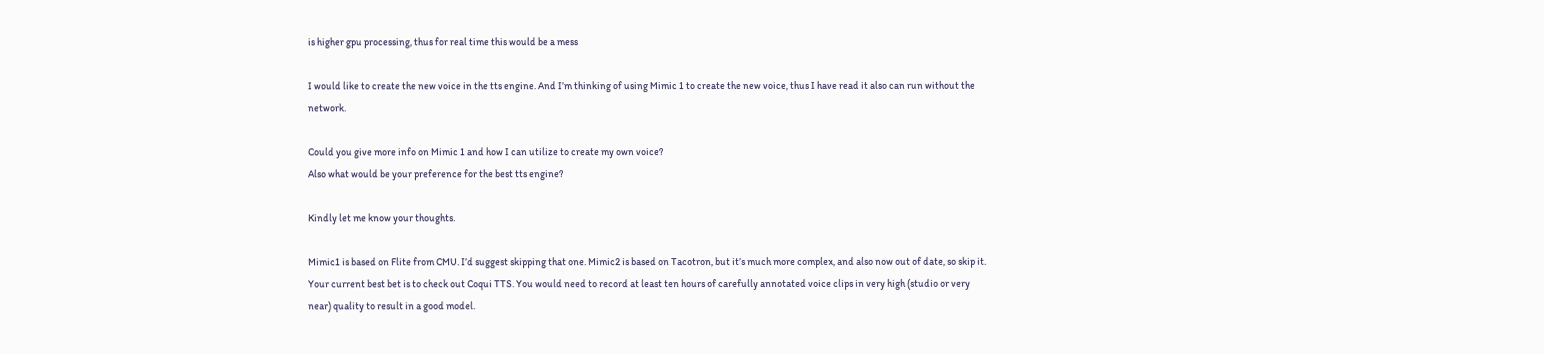is higher gpu processing, thus for real time this would be a mess

I would like to create the new voice in the tts engine. And I’m thinking of using Mimic 1 to create the new voice, thus I have read it also can run without the network.

Could you give more info on Mimic 1 and how I can utilize to create my own voice?
Also what would be your preference for the best tts engine?

Kindly let me know your thoughts.

Mimic1 is based on Flite from CMU. I’d suggest skipping that one. Mimic2 is based on Tacotron, but it’s much more complex, and also now out of date, so skip it. Your current best bet is to check out Coqui TTS. You would need to record at least ten hours of carefully annotated voice clips in very high (studio or very near) quality to result in a good model.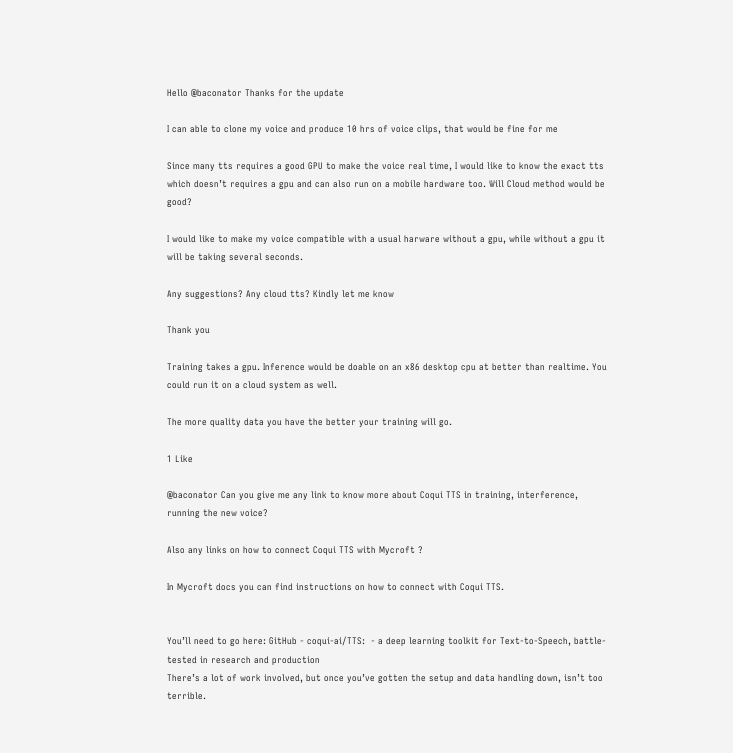Hello @baconator Thanks for the update

I can able to clone my voice and produce 10 hrs of voice clips, that would be fine for me

Since many tts requires a good GPU to make the voice real time, I would like to know the exact tts which doesn’t requires a gpu and can also run on a mobile hardware too. Will Cloud method would be good?

I would like to make my voice compatible with a usual harware without a gpu, while without a gpu it will be taking several seconds.

Any suggestions? Any cloud tts? Kindly let me know

Thank you

Training takes a gpu. Inference would be doable on an x86 desktop cpu at better than realtime. You could run it on a cloud system as well.

The more quality data you have the better your training will go.

1 Like

@baconator Can you give me any link to know more about Coqui TTS in training, interference, running the new voice?

Also any links on how to connect Coqui TTS with Mycroft ?

In Mycroft docs you can find instructions on how to connect with Coqui TTS.


You’ll need to go here: GitHub - coqui-ai/TTS:  - a deep learning toolkit for Text-to-Speech, battle-tested in research and production
There’s a lot of work involved, but once you’ve gotten the setup and data handling down, isn’t too terrible.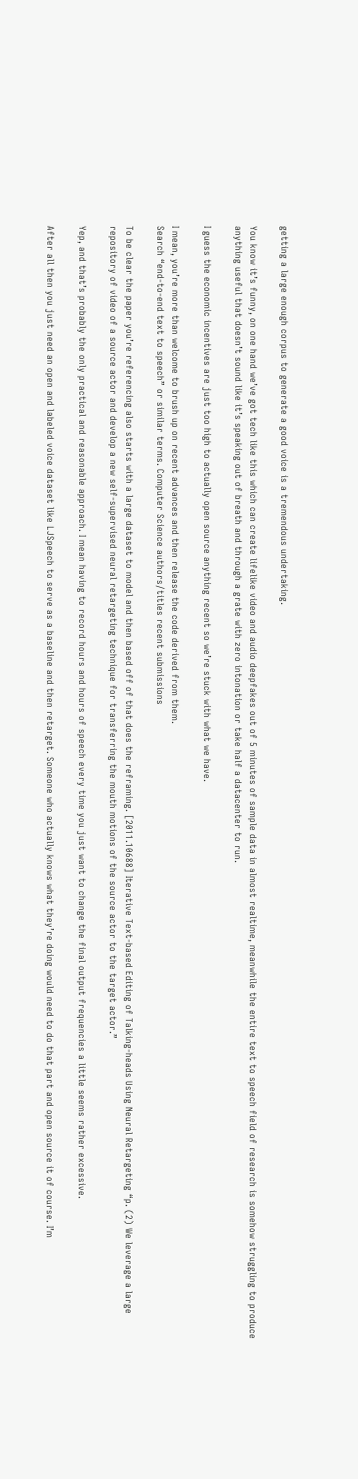getting a large enough corpus to generate a good voice is a tremendous undertaking.

You know it’s funny, on one hand we’ve got tech like this which can create lifelike video and audio deepfakes out of 5 minutes of sample data in almost realtime, meanwhile the entire text to speech field of research is somehow struggling to produce anything useful that doesn’t sound like it’s speaking out of breath and through a grate with zero intonation or take half a datacenter to run.

I guess the economic incentives are just too high to actually open source anything recent so we’re stuck with what we have.

I mean, you’re more than welcome to brush up on recent advances and then release the code derived from them.
Search “end-to-end text to speech” or similar terms. Computer Science authors/titles recent submissions

To be clear the paper you’re referencing also starts with a large dataset to model and then based off of that does the reframing. [2011.10688] Iterative Text-based Editing of Talking-heads Using Neural Retargeting “p. (2) We leverage a large repository of video of a source actor and develop a new self-supervised neural retargeting technique for transferring the mouth motions of the source actor to the target actor.”

Yep, and that’s probably the only practical and reasonable approach. I mean having to record hours and hours of speech every time you just want to change the final output frequencies a little seems rather excessive.

After all then you just need an open and labeled voice dataset like LJSpeech to serve as a baseline and then retarget. Someone who actually knows what they’re doing would need to do that part and open source it of course. I’m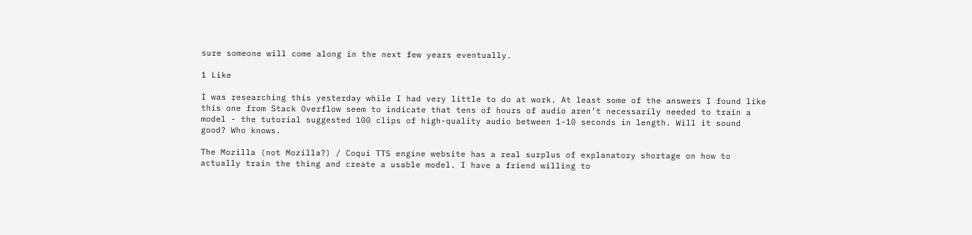sure someone will come along in the next few years eventually.

1 Like

I was researching this yesterday while I had very little to do at work. At least some of the answers I found like this one from Stack Overflow seem to indicate that tens of hours of audio aren’t necessarily needed to train a model - the tutorial suggested 100 clips of high-quality audio between 1-10 seconds in length. Will it sound good? Who knows.

The Mozilla (not Mozilla?) / Coqui TTS engine website has a real surplus of explanatory shortage on how to actually train the thing and create a usable model. I have a friend willing to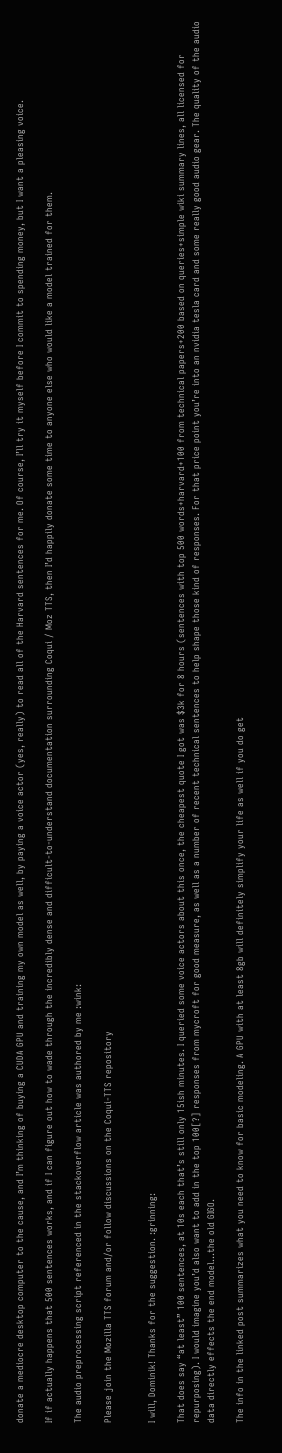donate a mediocre desktop computer to the cause, and I’m thinking of buying a CUDA GPU and training my own model as well, by paying a voice actor (yes, really) to read all of the Harvard sentences for me. Of course, I’ll try it myself before I commit to spending money, but I want a pleasing voice.

If if actually happens that 500 sentences works, and if I can figure out how to wade through the incredibly dense and difficult-to-understand documentation surrounding Coqui / Moz TTS, then I’d happily donate some time to anyone else who would like a model trained for them.

The audio preprocessing script referenced in the stackoverflow article was authored by me :wink:

Please join the Mozilla TTS forum and/or follow discussions on the Coqui-TTS repository


I will, Dominik! Thanks for the suggestion. :grinning:

That does say “at least” 100 sentences, at 10s each that’s still only 15ish minutes. I queried some voice actors about this once, the cheapest quote I got was $3k for 8 hours (sentences with top 500 words+harvard+100 from technical papers+200 based on queries+simple wiki summary lines, all licensed for repurposing). I would imagine you’d also want to add in the top 100[?] responses from mycroft for good measure, as well as a number of recent technical sentences to help shape those kind of responses. For that price point you’re into an nvidia tesla card and some really good audio gear. The quality of the audio data directly effects the end model…the old GIGO.

The info in the linked post summarizes what you need to know for basic modeling. A GPU with at least 8gb will definitely simplify your life as well if you do get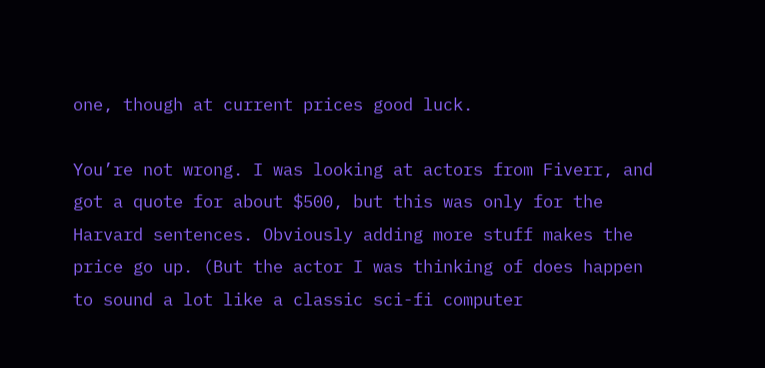one, though at current prices good luck.

You’re not wrong. I was looking at actors from Fiverr, and got a quote for about $500, but this was only for the Harvard sentences. Obviously adding more stuff makes the price go up. (But the actor I was thinking of does happen to sound a lot like a classic sci-fi computer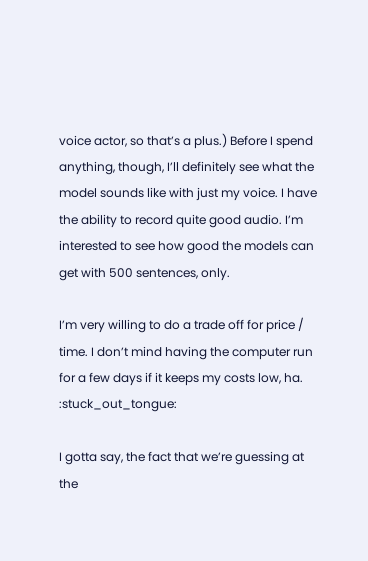voice actor, so that’s a plus.) Before I spend anything, though, I’ll definitely see what the model sounds like with just my voice. I have the ability to record quite good audio. I’m interested to see how good the models can get with 500 sentences, only.

I’m very willing to do a trade off for price / time. I don’t mind having the computer run for a few days if it keeps my costs low, ha. :stuck_out_tongue:

I gotta say, the fact that we’re guessing at the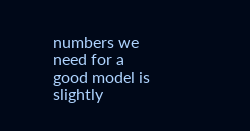numbers we need for a good model is slightly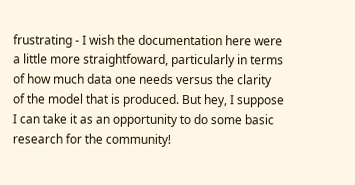frustrating - I wish the documentation here were a little more straightfoward, particularly in terms of how much data one needs versus the clarity of the model that is produced. But hey, I suppose I can take it as an opportunity to do some basic research for the community!